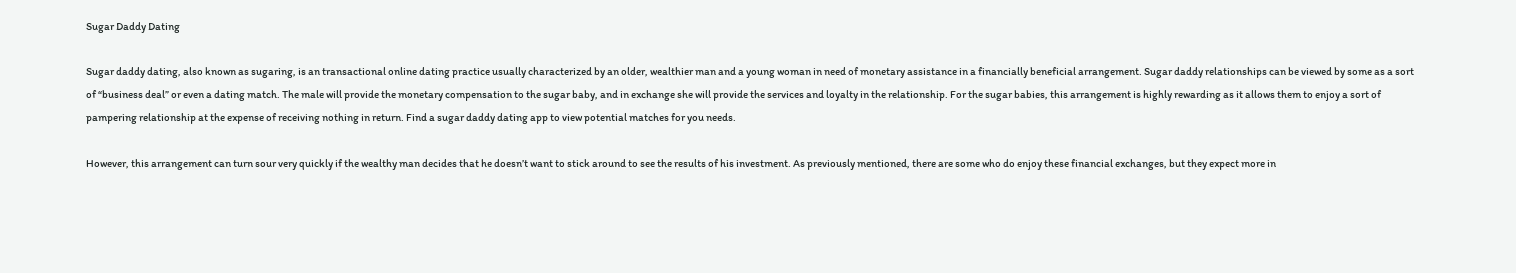Sugar Daddy Dating

Sugar daddy dating, also known as sugaring, is an transactional online dating practice usually characterized by an older, wealthier man and a young woman in need of monetary assistance in a financially beneficial arrangement. Sugar daddy relationships can be viewed by some as a sort of “business deal” or even a dating match. The male will provide the monetary compensation to the sugar baby, and in exchange she will provide the services and loyalty in the relationship. For the sugar babies, this arrangement is highly rewarding as it allows them to enjoy a sort of pampering relationship at the expense of receiving nothing in return. Find a sugar daddy dating app to view potential matches for you needs.

However, this arrangement can turn sour very quickly if the wealthy man decides that he doesn’t want to stick around to see the results of his investment. As previously mentioned, there are some who do enjoy these financial exchanges, but they expect more in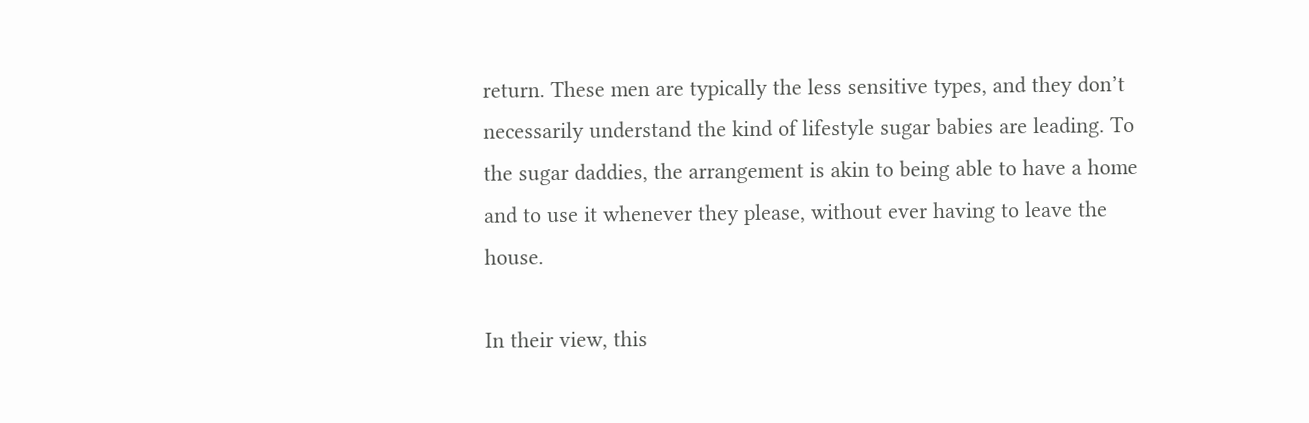return. These men are typically the less sensitive types, and they don’t necessarily understand the kind of lifestyle sugar babies are leading. To the sugar daddies, the arrangement is akin to being able to have a home and to use it whenever they please, without ever having to leave the house.

In their view, this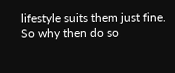lifestyle suits them just fine. So why then do so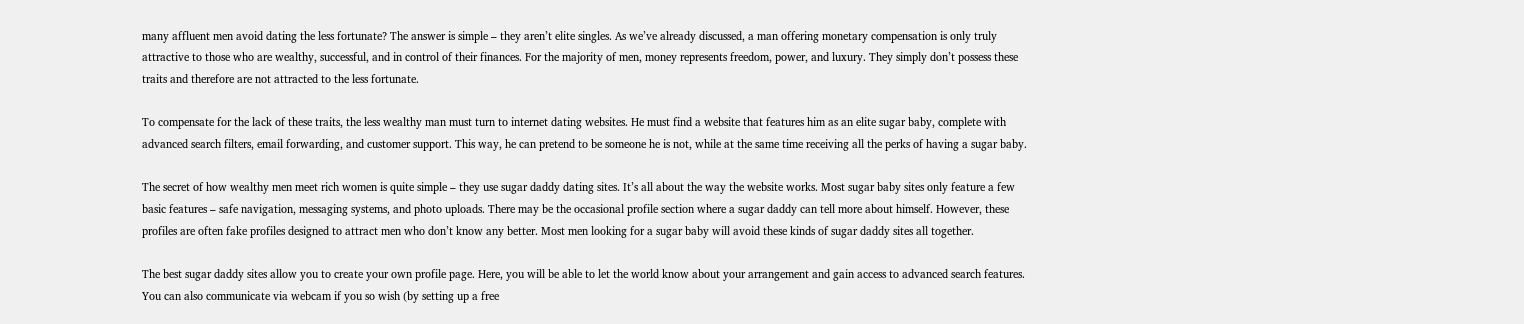many affluent men avoid dating the less fortunate? The answer is simple – they aren’t elite singles. As we’ve already discussed, a man offering monetary compensation is only truly attractive to those who are wealthy, successful, and in control of their finances. For the majority of men, money represents freedom, power, and luxury. They simply don’t possess these traits and therefore are not attracted to the less fortunate.

To compensate for the lack of these traits, the less wealthy man must turn to internet dating websites. He must find a website that features him as an elite sugar baby, complete with advanced search filters, email forwarding, and customer support. This way, he can pretend to be someone he is not, while at the same time receiving all the perks of having a sugar baby.

The secret of how wealthy men meet rich women is quite simple – they use sugar daddy dating sites. It’s all about the way the website works. Most sugar baby sites only feature a few basic features – safe navigation, messaging systems, and photo uploads. There may be the occasional profile section where a sugar daddy can tell more about himself. However, these profiles are often fake profiles designed to attract men who don’t know any better. Most men looking for a sugar baby will avoid these kinds of sugar daddy sites all together.

The best sugar daddy sites allow you to create your own profile page. Here, you will be able to let the world know about your arrangement and gain access to advanced search features. You can also communicate via webcam if you so wish (by setting up a free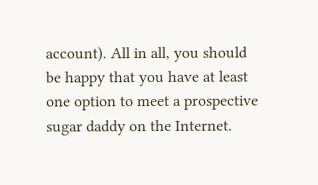account). All in all, you should be happy that you have at least one option to meet a prospective sugar daddy on the Internet.